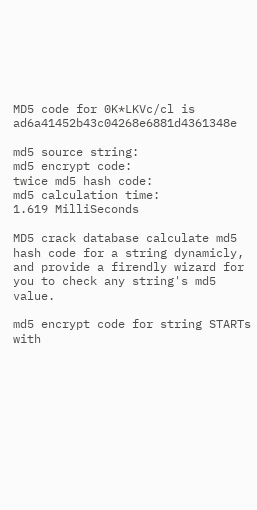MD5 code for 0K*LKVc/cl is ad6a41452b43c04268e6881d4361348e

md5 source string:
md5 encrypt code:
twice md5 hash code:
md5 calculation time:
1.619 MilliSeconds

MD5 crack database calculate md5 hash code for a string dynamicly, and provide a firendly wizard for you to check any string's md5 value.

md5 encrypt code for string STARTs with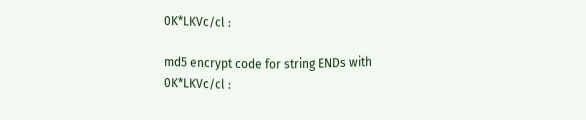0K*LKVc/cl :

md5 encrypt code for string ENDs with 0K*LKVc/cl :